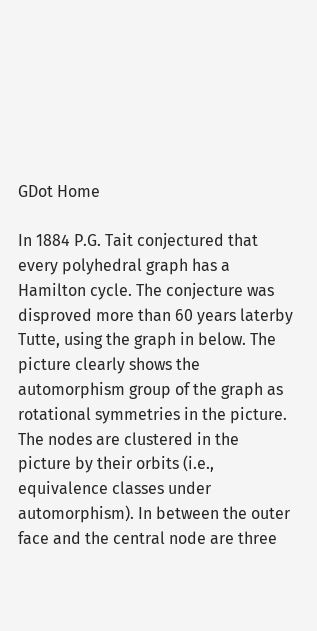GDot Home

In 1884 P.G. Tait conjectured that every polyhedral graph has a Hamilton cycle. The conjecture was disproved more than 60 years laterby Tutte, using the graph in below. The picture clearly shows the automorphism group of the graph as rotational symmetries in the picture. The nodes are clustered in the picture by their orbits (i.e., equivalence classes under automorphism). In between the outer face and the central node are three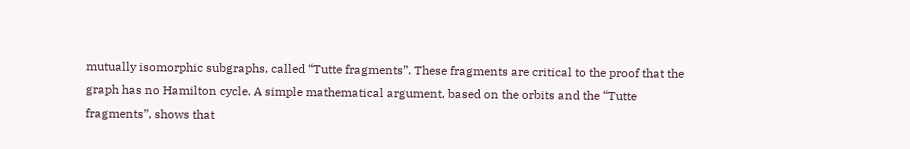mutually isomorphic subgraphs, called “Tutte fragments”. These fragments are critical to the proof that the graph has no Hamilton cycle. A simple mathematical argument, based on the orbits and the “Tutte fragments”, shows that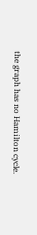the graph has no Hamilton cycle.